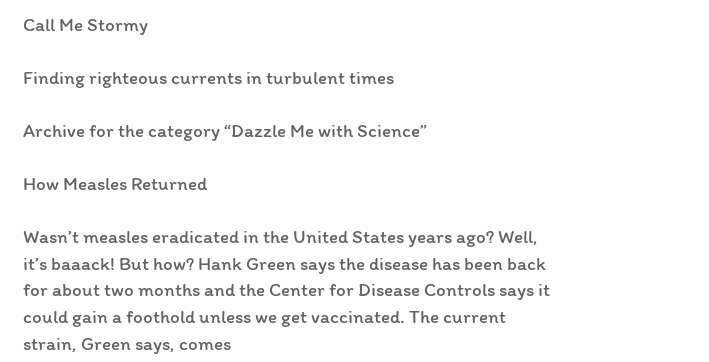Call Me Stormy

Finding righteous currents in turbulent times

Archive for the category “Dazzle Me with Science”

How Measles Returned

Wasn’t measles eradicated in the United States years ago? Well, it’s baaack! But how? Hank Green says the disease has been back for about two months and the Center for Disease Controls says it could gain a foothold unless we get vaccinated. The current strain, Green says, comes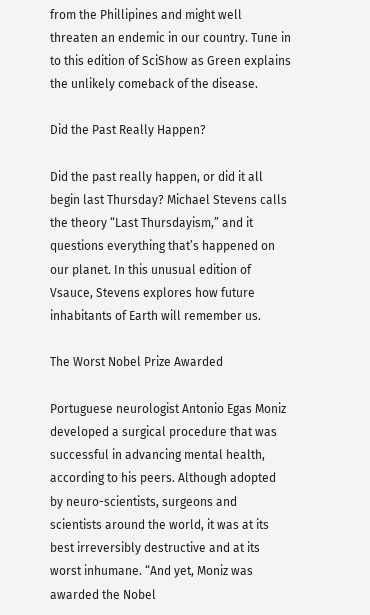from the Phillipines and might well threaten an endemic in our country. Tune in to this edition of SciShow as Green explains the unlikely comeback of the disease.

Did the Past Really Happen?

Did the past really happen, or did it all begin last Thursday? Michael Stevens calls the theory “Last Thursdayism,” and it questions everything that’s happened on our planet. In this unusual edition of Vsauce, Stevens explores how future inhabitants of Earth will remember us.

The Worst Nobel Prize Awarded

Portuguese neurologist Antonio Egas Moniz developed a surgical procedure that was successful in advancing mental health, according to his peers. Although adopted by neuro-scientists, surgeons and scientists around the world, it was at its best irreversibly destructive and at its worst inhumane. “And yet, Moniz was awarded the Nobel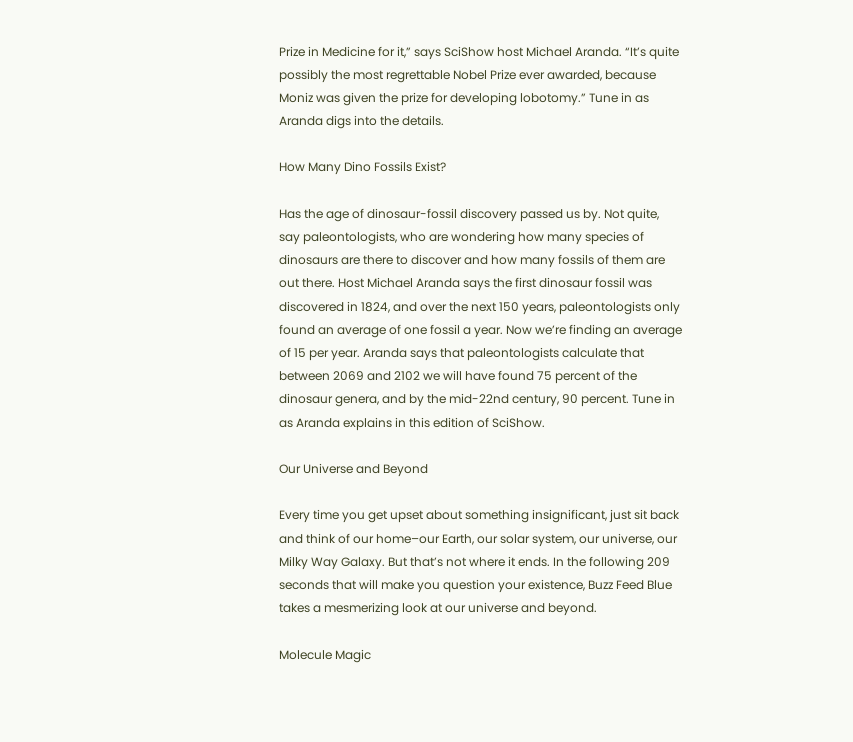Prize in Medicine for it,” says SciShow host Michael Aranda. “It’s quite possibly the most regrettable Nobel Prize ever awarded, because Moniz was given the prize for developing lobotomy.” Tune in as Aranda digs into the details.

How Many Dino Fossils Exist?

Has the age of dinosaur-fossil discovery passed us by. Not quite, say paleontologists, who are wondering how many species of dinosaurs are there to discover and how many fossils of them are out there. Host Michael Aranda says the first dinosaur fossil was discovered in 1824, and over the next 150 years, paleontologists only found an average of one fossil a year. Now we’re finding an average of 15 per year. Aranda says that paleontologists calculate that between 2069 and 2102 we will have found 75 percent of the dinosaur genera, and by the mid-22nd century, 90 percent. Tune in as Aranda explains in this edition of SciShow.

Our Universe and Beyond

Every time you get upset about something insignificant, just sit back and think of our home–our Earth, our solar system, our universe, our Milky Way Galaxy. But that’s not where it ends. In the following 209 seconds that will make you question your existence, Buzz Feed Blue takes a mesmerizing look at our universe and beyond.

Molecule Magic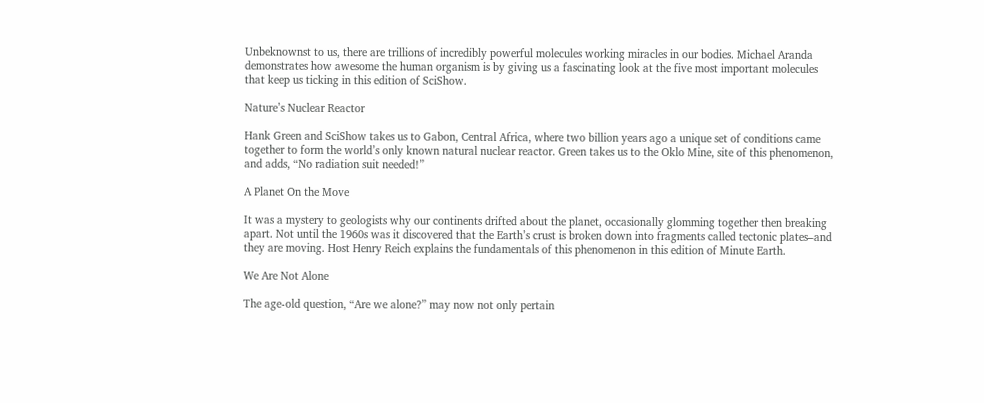Unbeknownst to us, there are trillions of incredibly powerful molecules working miracles in our bodies. Michael Aranda demonstrates how awesome the human organism is by giving us a fascinating look at the five most important molecules that keep us ticking in this edition of SciShow.

Nature’s Nuclear Reactor

Hank Green and SciShow takes us to Gabon, Central Africa, where two billion years ago a unique set of conditions came together to form the world’s only known natural nuclear reactor. Green takes us to the Oklo Mine, site of this phenomenon, and adds, “No radiation suit needed!”

A Planet On the Move

It was a mystery to geologists why our continents drifted about the planet, occasionally glomming together then breaking apart. Not until the 1960s was it discovered that the Earth’s crust is broken down into fragments called tectonic plates–and they are moving. Host Henry Reich explains the fundamentals of this phenomenon in this edition of Minute Earth.

We Are Not Alone

The age-old question, “Are we alone?” may now not only pertain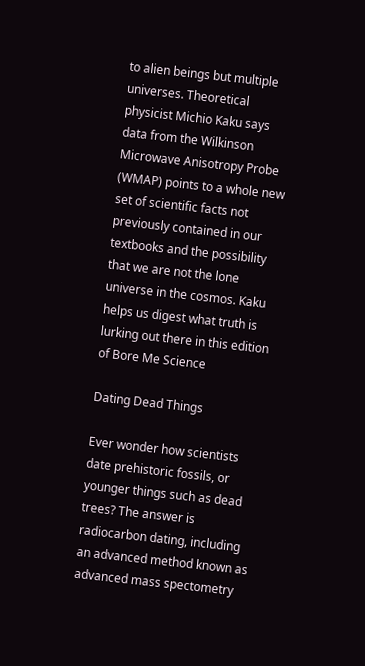to alien beings but multiple universes. Theoretical physicist Michio Kaku says data from the Wilkinson Microwave Anisotropy Probe (WMAP) points to a whole new set of scientific facts not previously contained in our textbooks and the possibility that we are not the lone universe in the cosmos. Kaku helps us digest what truth is lurking out there in this edition of Bore Me Science

Dating Dead Things

Ever wonder how scientists date prehistoric fossils, or younger things such as dead trees? The answer is radiocarbon dating, including an advanced method known as advanced mass spectometry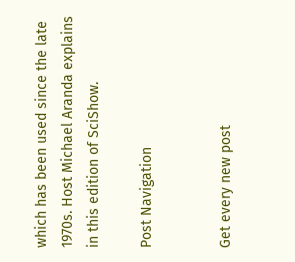which has been used since the late 1970s. Host Michael Aranda explains in this edition of SciShow.

Post Navigation


Get every new post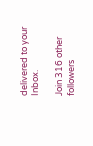delivered to your Inbox.

Join 316 other followers